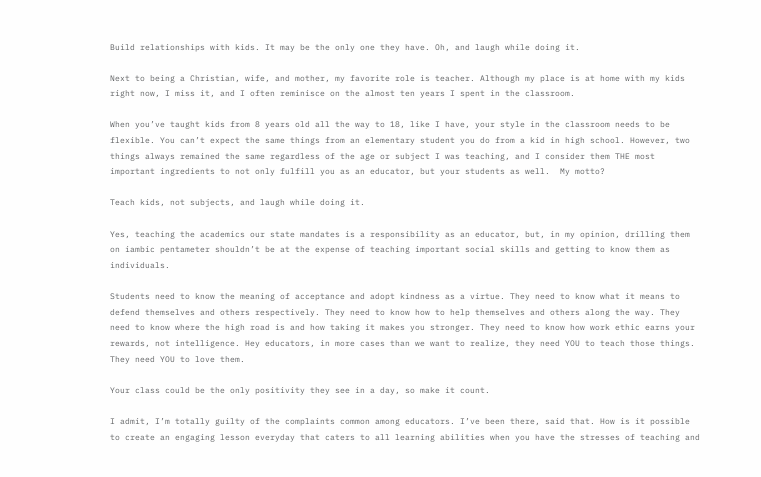Build relationships with kids. It may be the only one they have. Oh, and laugh while doing it.

Next to being a Christian, wife, and mother, my favorite role is teacher. Although my place is at home with my kids right now, I miss it, and I often reminisce on the almost ten years I spent in the classroom.

When you’ve taught kids from 8 years old all the way to 18, like I have, your style in the classroom needs to be flexible. You can’t expect the same things from an elementary student you do from a kid in high school. However, two things always remained the same regardless of the age or subject I was teaching, and I consider them THE most important ingredients to not only fulfill you as an educator, but your students as well.  My motto?

Teach kids, not subjects, and laugh while doing it.

Yes, teaching the academics our state mandates is a responsibility as an educator, but, in my opinion, drilling them on iambic pentameter shouldn’t be at the expense of teaching important social skills and getting to know them as individuals.

Students need to know the meaning of acceptance and adopt kindness as a virtue. They need to know what it means to defend themselves and others respectively. They need to know how to help themselves and others along the way. They need to know where the high road is and how taking it makes you stronger. They need to know how work ethic earns your rewards, not intelligence. Hey educators, in more cases than we want to realize, they need YOU to teach those things. They need YOU to love them.

Your class could be the only positivity they see in a day, so make it count.

I admit, I’m totally guilty of the complaints common among educators. I’ve been there, said that. How is it possible to create an engaging lesson everyday that caters to all learning abilities when you have the stresses of teaching and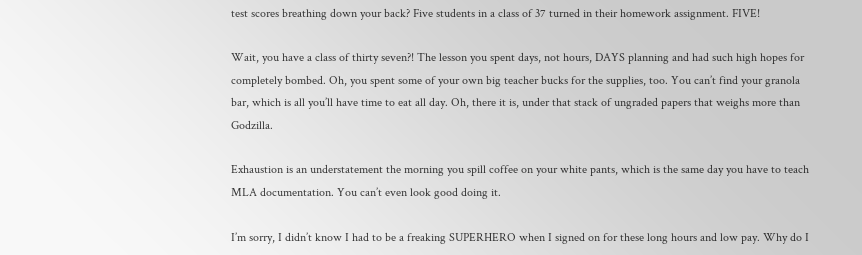test scores breathing down your back? Five students in a class of 37 turned in their homework assignment. FIVE!

Wait, you have a class of thirty seven?! The lesson you spent days, not hours, DAYS planning and had such high hopes for completely bombed. Oh, you spent some of your own big teacher bucks for the supplies, too. You can’t find your granola bar, which is all you’ll have time to eat all day. Oh, there it is, under that stack of ungraded papers that weighs more than Godzilla.

Exhaustion is an understatement the morning you spill coffee on your white pants, which is the same day you have to teach MLA documentation. You can’t even look good doing it.

I’m sorry, I didn’t know I had to be a freaking SUPERHERO when I signed on for these long hours and low pay. Why do I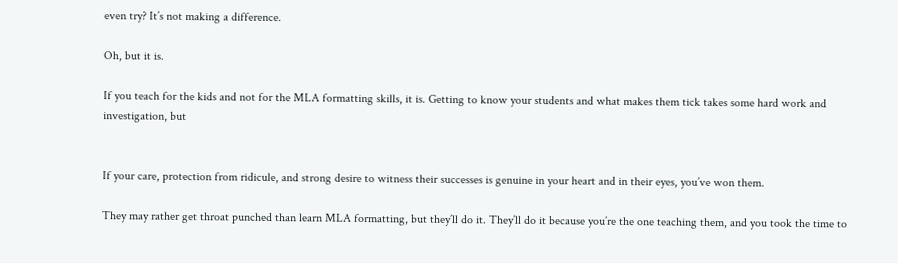even try? It’s not making a difference.

Oh, but it is.

If you teach for the kids and not for the MLA formatting skills, it is. Getting to know your students and what makes them tick takes some hard work and investigation, but


If your care, protection from ridicule, and strong desire to witness their successes is genuine in your heart and in their eyes, you’ve won them.

They may rather get throat punched than learn MLA formatting, but they’ll do it. They’ll do it because you’re the one teaching them, and you took the time to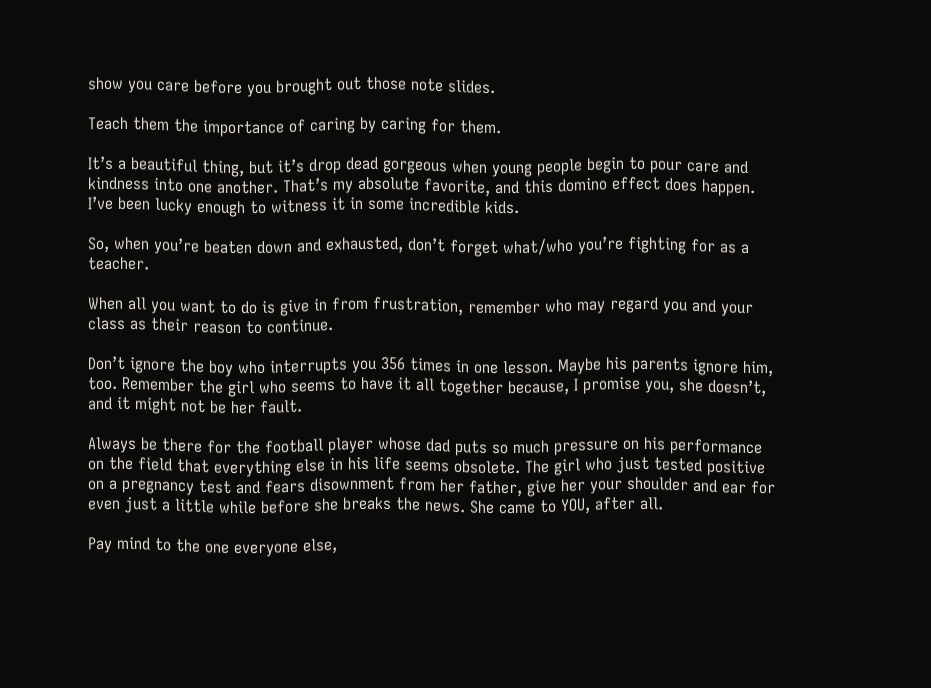show you care before you brought out those note slides.

Teach them the importance of caring by caring for them.

It’s a beautiful thing, but it’s drop dead gorgeous when young people begin to pour care and kindness into one another. That’s my absolute favorite, and this domino effect does happen. I’ve been lucky enough to witness it in some incredible kids.

So, when you’re beaten down and exhausted, don’t forget what/who you’re fighting for as a teacher.

When all you want to do is give in from frustration, remember who may regard you and your class as their reason to continue.

Don’t ignore the boy who interrupts you 356 times in one lesson. Maybe his parents ignore him, too. Remember the girl who seems to have it all together because, I promise you, she doesn’t, and it might not be her fault.

Always be there for the football player whose dad puts so much pressure on his performance on the field that everything else in his life seems obsolete. The girl who just tested positive on a pregnancy test and fears disownment from her father, give her your shoulder and ear for even just a little while before she breaks the news. She came to YOU, after all.

Pay mind to the one everyone else,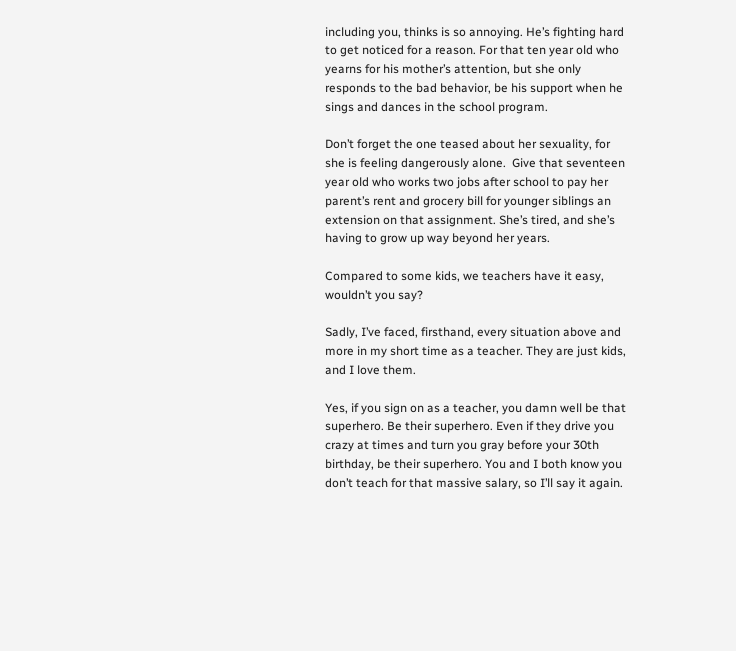including you, thinks is so annoying. He’s fighting hard to get noticed for a reason. For that ten year old who yearns for his mother’s attention, but she only responds to the bad behavior, be his support when he sings and dances in the school program.

Don’t forget the one teased about her sexuality, for she is feeling dangerously alone.  Give that seventeen year old who works two jobs after school to pay her parent’s rent and grocery bill for younger siblings an extension on that assignment. She’s tired, and she’s having to grow up way beyond her years.

Compared to some kids, we teachers have it easy, wouldn’t you say?

Sadly, I’ve faced, firsthand, every situation above and more in my short time as a teacher. They are just kids, and I love them.

Yes, if you sign on as a teacher, you damn well be that superhero. Be their superhero. Even if they drive you crazy at times and turn you gray before your 30th birthday, be their superhero. You and I both know you don’t teach for that massive salary, so I’ll say it again.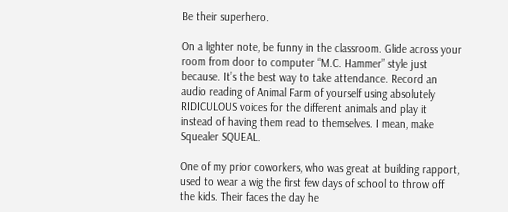Be their superhero.

On a lighter note, be funny in the classroom. Glide across your room from door to computer “M.C. Hammer” style just because. It’s the best way to take attendance. Record an audio reading of Animal Farm of yourself using absolutely RIDICULOUS voices for the different animals and play it instead of having them read to themselves. I mean, make Squealer SQUEAL.

One of my prior coworkers, who was great at building rapport, used to wear a wig the first few days of school to throw off the kids. Their faces the day he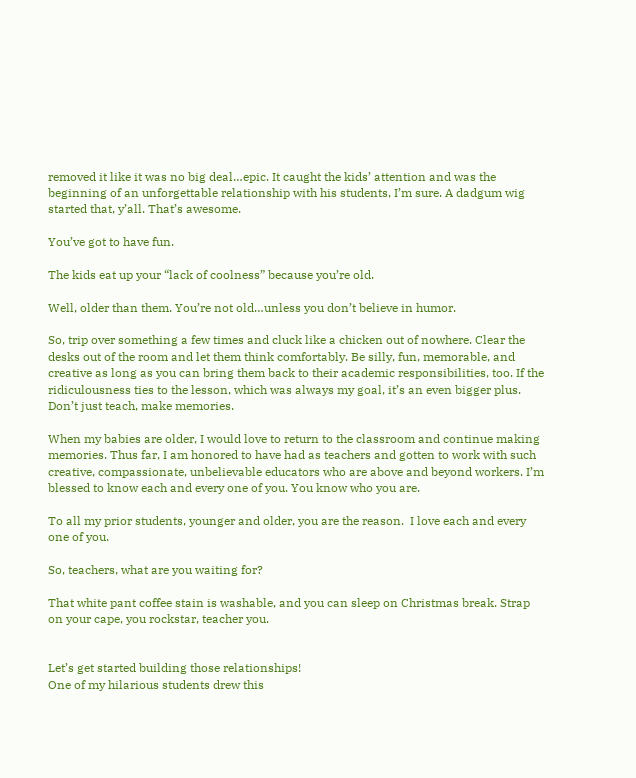removed it like it was no big deal…epic. It caught the kids’ attention and was the beginning of an unforgettable relationship with his students, I’m sure. A dadgum wig started that, y’all. That’s awesome.

You’ve got to have fun.

The kids eat up your “lack of coolness” because you’re old.

Well, older than them. You’re not old…unless you don’t believe in humor.

So, trip over something a few times and cluck like a chicken out of nowhere. Clear the desks out of the room and let them think comfortably. Be silly, fun, memorable, and creative as long as you can bring them back to their academic responsibilities, too. If the ridiculousness ties to the lesson, which was always my goal, it’s an even bigger plus. Don’t just teach, make memories.

When my babies are older, I would love to return to the classroom and continue making memories. Thus far, I am honored to have had as teachers and gotten to work with such creative, compassionate, unbelievable educators who are above and beyond workers. I’m blessed to know each and every one of you. You know who you are.

To all my prior students, younger and older, you are the reason.  I love each and every one of you.

So, teachers, what are you waiting for?

That white pant coffee stain is washable, and you can sleep on Christmas break. Strap on your cape, you rockstar, teacher you.


Let’s get started building those relationships!
One of my hilarious students drew this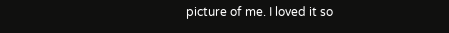picture of me. I loved it so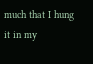much that I hung it in my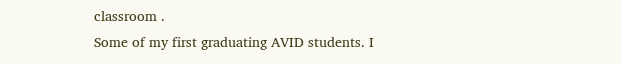classroom .
Some of my first graduating AVID students. I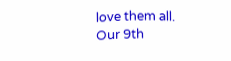love them all.
Our 9th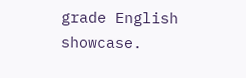grade English showcase.